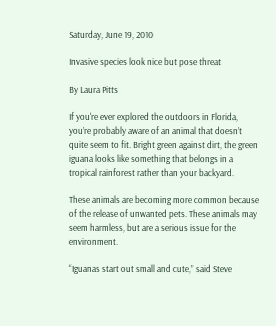Saturday, June 19, 2010

Invasive species look nice but pose threat

By Laura Pitts

If you're ever explored the outdoors in Florida, you’re probably aware of an animal that doesn’t quite seem to fit. Bright green against dirt, the green iguana looks like something that belongs in a tropical rainforest rather than your backyard.

These animals are becoming more common because of the release of unwanted pets. These animals may seem harmless, but are a serious issue for the environment.

“Iguanas start out small and cute,” said Steve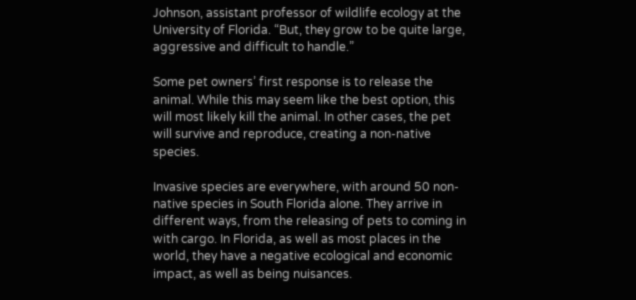Johnson, assistant professor of wildlife ecology at the University of Florida. “But, they grow to be quite large, aggressive and difficult to handle.”

Some pet owners’ first response is to release the animal. While this may seem like the best option, this will most likely kill the animal. In other cases, the pet will survive and reproduce, creating a non-native species.

Invasive species are everywhere, with around 50 non-native species in South Florida alone. They arrive in different ways, from the releasing of pets to coming in with cargo. In Florida, as well as most places in the world, they have a negative ecological and economic impact, as well as being nuisances.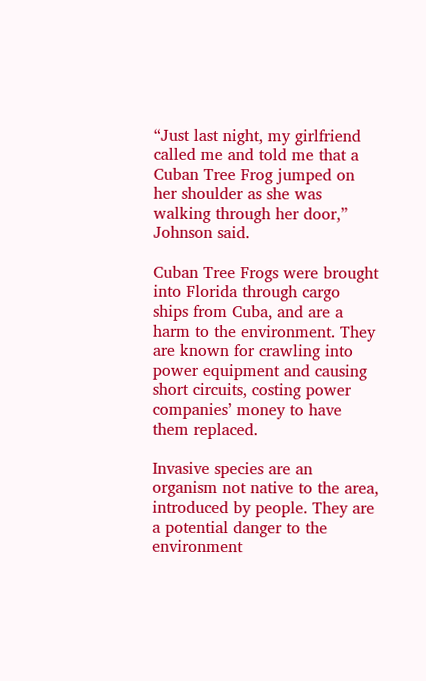“Just last night, my girlfriend called me and told me that a Cuban Tree Frog jumped on her shoulder as she was walking through her door,” Johnson said.

Cuban Tree Frogs were brought into Florida through cargo ships from Cuba, and are a harm to the environment. They are known for crawling into power equipment and causing short circuits, costing power companies’ money to have them replaced.

Invasive species are an organism not native to the area, introduced by people. They are a potential danger to the environment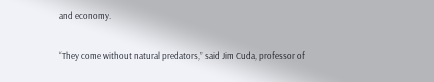and economy.

“They come without natural predators,” said Jim Cuda, professor of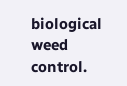biological weed control.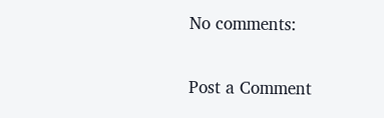No comments:

Post a Comment